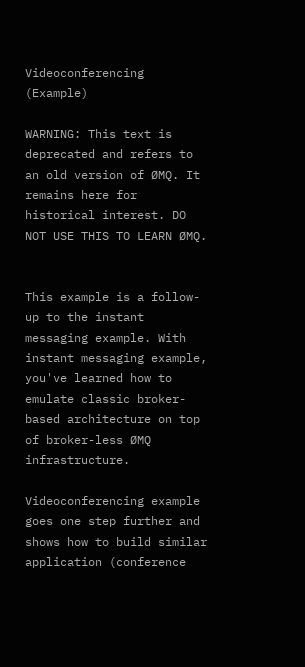Videoconferencing (Example)

WARNING: This text is deprecated and refers to an old version of ØMQ. It remains here for historical interest. DO NOT USE THIS TO LEARN ØMQ.


This example is a follow-up to the instant messaging example. With instant messaging example, you've learned how to emulate classic broker-based architecture on top of broker-less ØMQ infrastructure.

Videoconferencing example goes one step further and shows how to build similar application (conference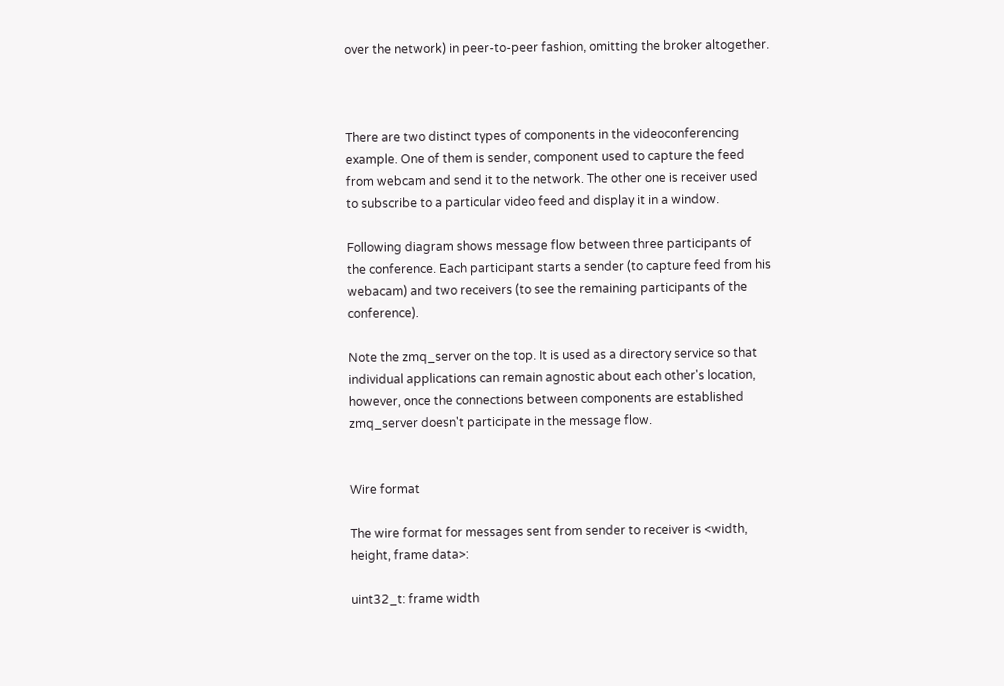over the network) in peer-to-peer fashion, omitting the broker altogether.



There are two distinct types of components in the videoconferencing example. One of them is sender, component used to capture the feed from webcam and send it to the network. The other one is receiver used to subscribe to a particular video feed and display it in a window.

Following diagram shows message flow between three participants of the conference. Each participant starts a sender (to capture feed from his webacam) and two receivers (to see the remaining participants of the conference).

Note the zmq_server on the top. It is used as a directory service so that individual applications can remain agnostic about each other's location, however, once the connections between components are established zmq_server doesn't participate in the message flow.


Wire format

The wire format for messages sent from sender to receiver is <width, height, frame data>:

uint32_t: frame width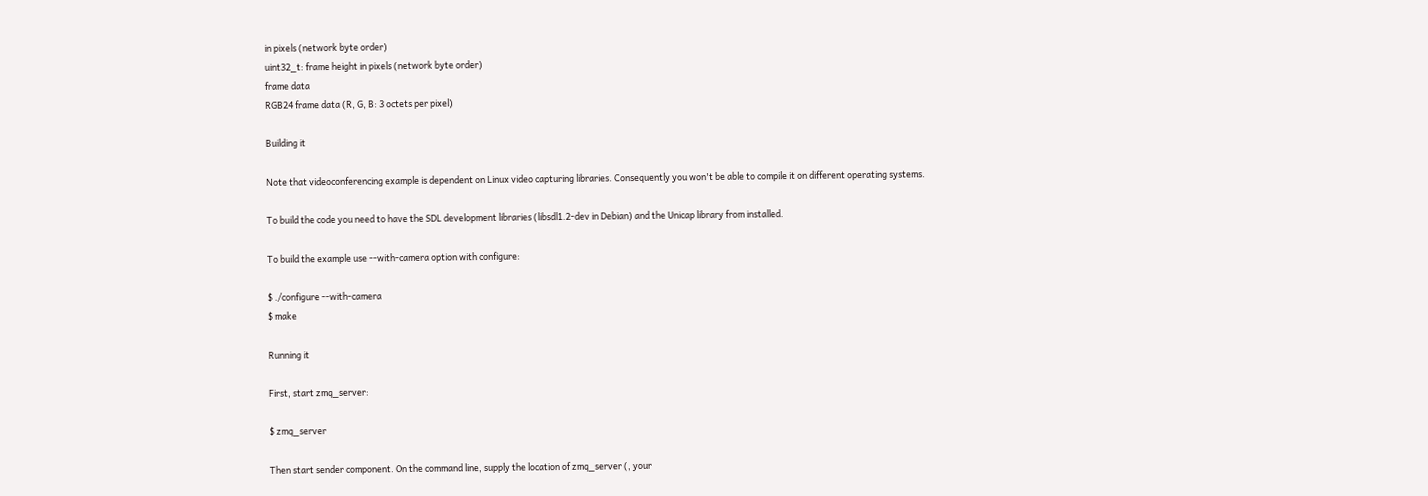in pixels (network byte order)
uint32_t: frame height in pixels (network byte order)
frame data
RGB24 frame data (R, G, B: 3 octets per pixel)

Building it

Note that videoconferencing example is dependent on Linux video capturing libraries. Consequently you won't be able to compile it on different operating systems.

To build the code you need to have the SDL development libraries (libsdl1.2-dev in Debian) and the Unicap library from installed.

To build the example use --with-camera option with configure:

$ ./configure --with-camera
$ make

Running it

First, start zmq_server:

$ zmq_server

Then start sender component. On the command line, supply the location of zmq_server (, your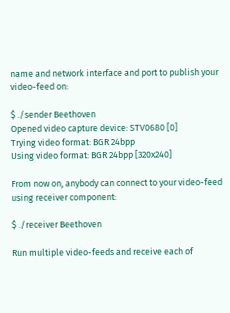name and network interface and port to publish your video-feed on:

$ ./sender Beethoven
Opened video capture device: STV0680 [0]
Trying video format: BGR 24bpp
Using video format: BGR 24bpp [320x240]

From now on, anybody can connect to your video-feed using receiver component:

$ ./receiver Beethoven

Run multiple video-feeds and receive each of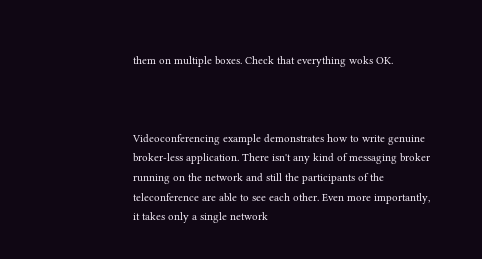them on multiple boxes. Check that everything woks OK.



Videoconferencing example demonstrates how to write genuine broker-less application. There isn't any kind of messaging broker running on the network and still the participants of the teleconference are able to see each other. Even more importantly, it takes only a single network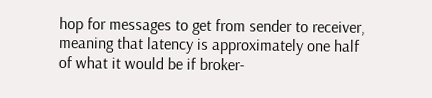hop for messages to get from sender to receiver, meaning that latency is approximately one half of what it would be if broker-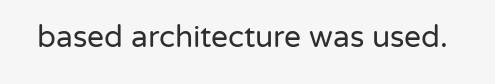based architecture was used.